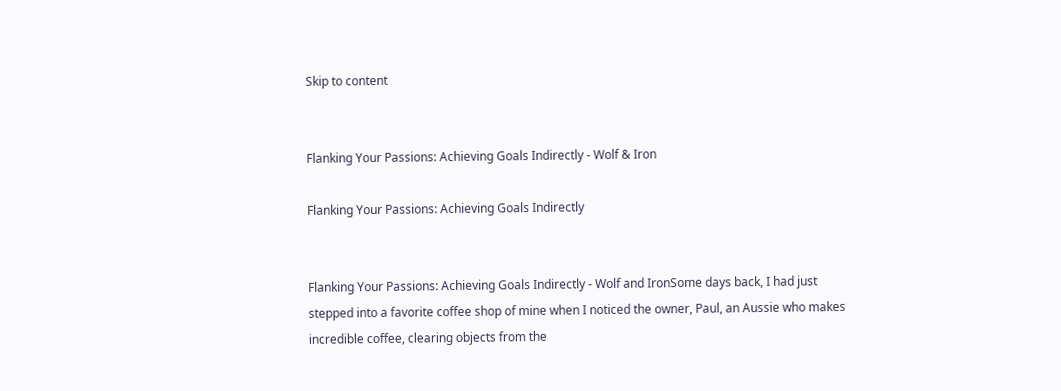Skip to content


Flanking Your Passions: Achieving Goals Indirectly - Wolf & Iron

Flanking Your Passions: Achieving Goals Indirectly


Flanking Your Passions: Achieving Goals Indirectly - Wolf and IronSome days back, I had just stepped into a favorite coffee shop of mine when I noticed the owner, Paul, an Aussie who makes incredible coffee, clearing objects from the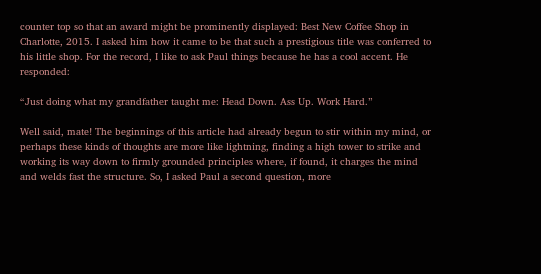counter top so that an award might be prominently displayed: Best New Coffee Shop in Charlotte, 2015. I asked him how it came to be that such a prestigious title was conferred to his little shop. For the record, I like to ask Paul things because he has a cool accent. He responded:

“Just doing what my grandfather taught me: Head Down. Ass Up. Work Hard.”

Well said, mate! The beginnings of this article had already begun to stir within my mind, or perhaps these kinds of thoughts are more like lightning, finding a high tower to strike and working its way down to firmly grounded principles where, if found, it charges the mind and welds fast the structure. So, I asked Paul a second question, more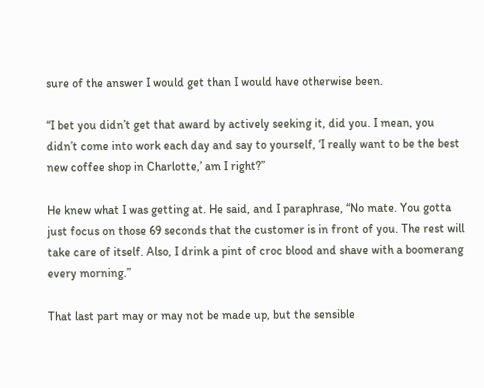sure of the answer I would get than I would have otherwise been.

“I bet you didn’t get that award by actively seeking it, did you. I mean, you didn’t come into work each day and say to yourself, ‘I really want to be the best new coffee shop in Charlotte,’ am I right?”

He knew what I was getting at. He said, and I paraphrase, “No mate. You gotta just focus on those 69 seconds that the customer is in front of you. The rest will take care of itself. Also, I drink a pint of croc blood and shave with a boomerang every morning.”

That last part may or may not be made up, but the sensible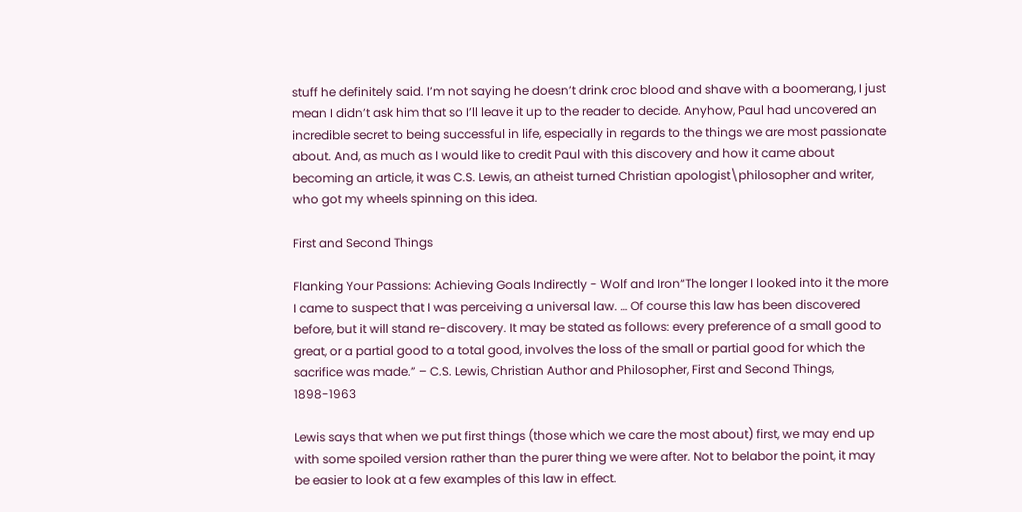stuff he definitely said. I’m not saying he doesn’t drink croc blood and shave with a boomerang, I just mean I didn’t ask him that so I’ll leave it up to the reader to decide. Anyhow, Paul had uncovered an incredible secret to being successful in life, especially in regards to the things we are most passionate about. And, as much as I would like to credit Paul with this discovery and how it came about becoming an article, it was C.S. Lewis, an atheist turned Christian apologist\philosopher and writer, who got my wheels spinning on this idea.

First and Second Things

Flanking Your Passions: Achieving Goals Indirectly - Wolf and Iron“The longer I looked into it the more I came to suspect that I was perceiving a universal law. … Of course this law has been discovered before, but it will stand re-discovery. It may be stated as follows: every preference of a small good to great, or a partial good to a total good, involves the loss of the small or partial good for which the sacrifice was made.” – C.S. Lewis, Christian Author and Philosopher, First and Second Things, 1898-1963

Lewis says that when we put first things (those which we care the most about) first, we may end up with some spoiled version rather than the purer thing we were after. Not to belabor the point, it may be easier to look at a few examples of this law in effect.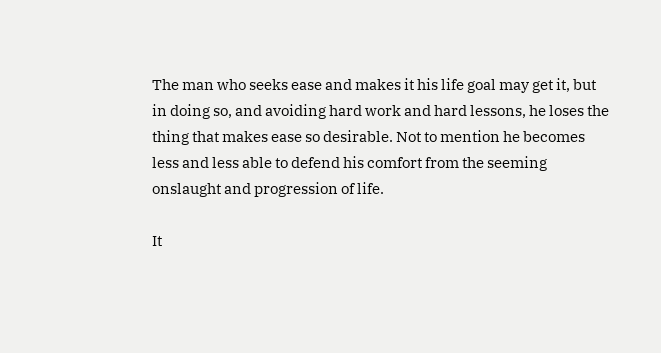The man who seeks ease and makes it his life goal may get it, but in doing so, and avoiding hard work and hard lessons, he loses the thing that makes ease so desirable. Not to mention he becomes less and less able to defend his comfort from the seeming onslaught and progression of life.

It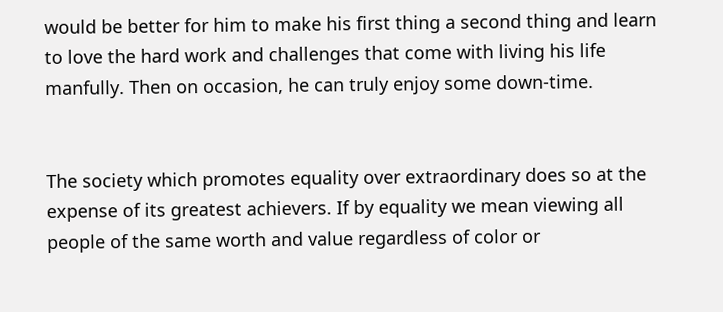would be better for him to make his first thing a second thing and learn to love the hard work and challenges that come with living his life manfully. Then on occasion, he can truly enjoy some down-time.


The society which promotes equality over extraordinary does so at the expense of its greatest achievers. If by equality we mean viewing all people of the same worth and value regardless of color or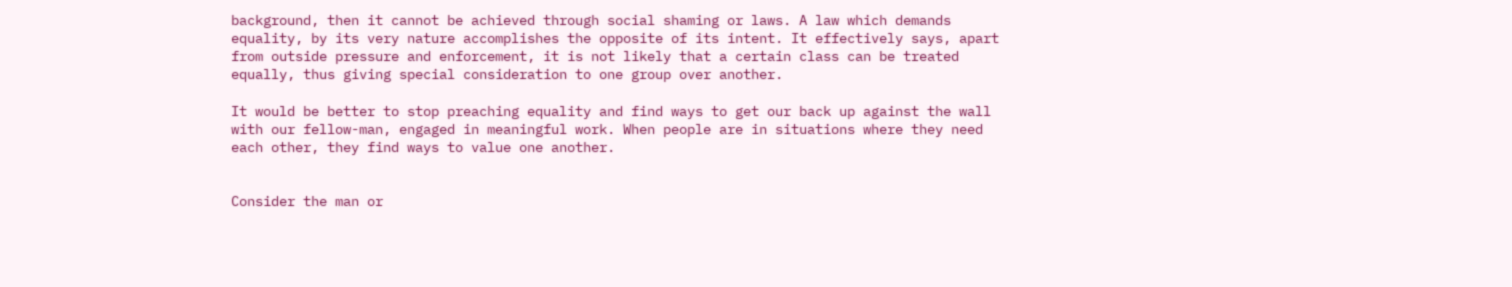background, then it cannot be achieved through social shaming or laws. A law which demands equality, by its very nature accomplishes the opposite of its intent. It effectively says, apart from outside pressure and enforcement, it is not likely that a certain class can be treated equally, thus giving special consideration to one group over another.

It would be better to stop preaching equality and find ways to get our back up against the wall with our fellow-man, engaged in meaningful work. When people are in situations where they need each other, they find ways to value one another.


Consider the man or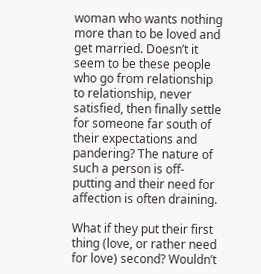woman who wants nothing more than to be loved and get married. Doesn’t it seem to be these people who go from relationship to relationship, never satisfied, then finally settle for someone far south of their expectations and pandering? The nature of such a person is off-putting and their need for affection is often draining.

What if they put their first thing (love, or rather need for love) second? Wouldn’t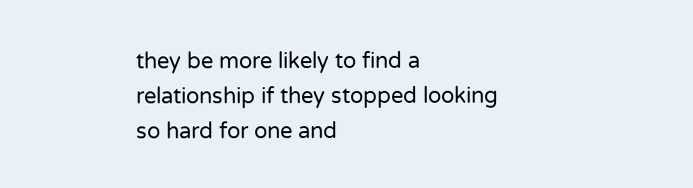they be more likely to find a relationship if they stopped looking so hard for one and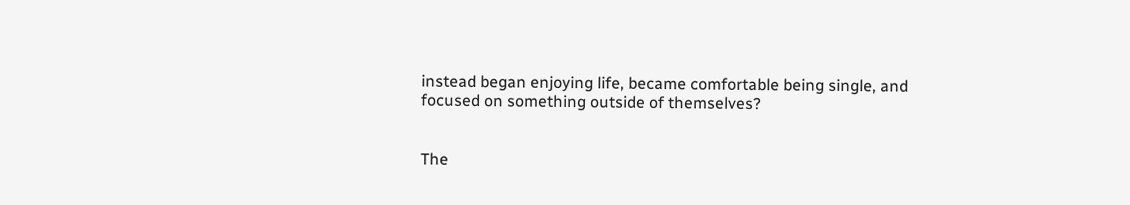instead began enjoying life, became comfortable being single, and focused on something outside of themselves?


The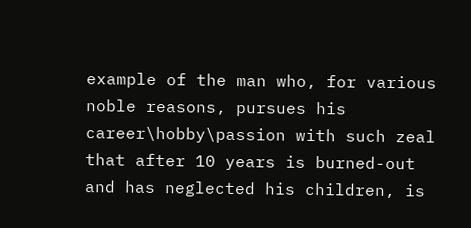example of the man who, for various noble reasons, pursues his career\hobby\passion with such zeal that after 10 years is burned-out and has neglected his children, is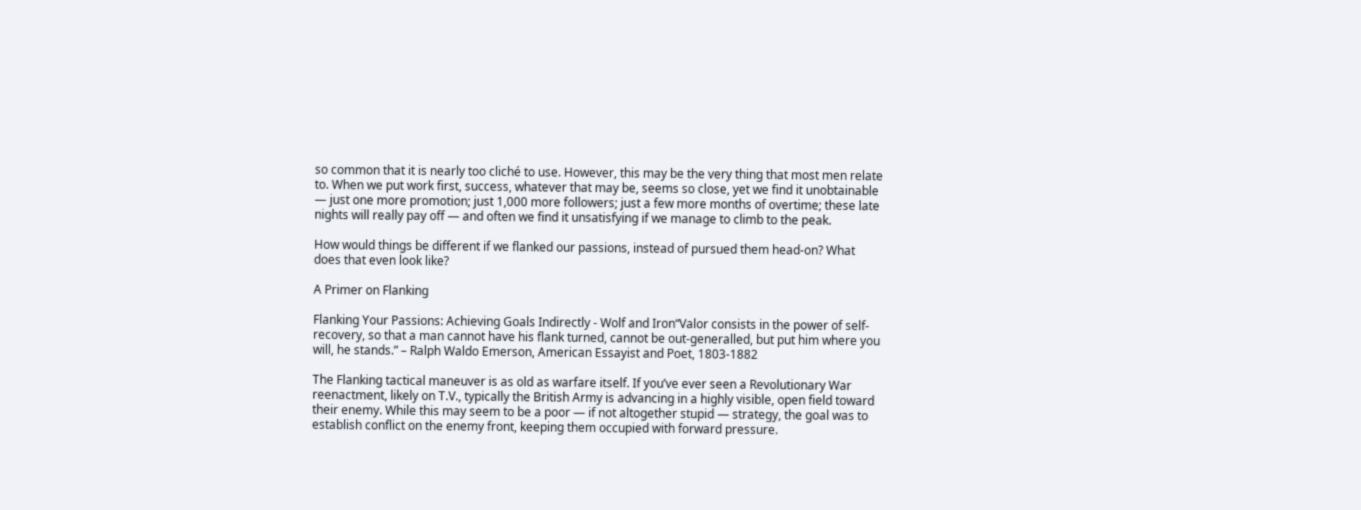so common that it is nearly too cliché to use. However, this may be the very thing that most men relate to. When we put work first, success, whatever that may be, seems so close, yet we find it unobtainable — just one more promotion; just 1,000 more followers; just a few more months of overtime; these late nights will really pay off — and often we find it unsatisfying if we manage to climb to the peak.

How would things be different if we flanked our passions, instead of pursued them head-on? What does that even look like?

A Primer on Flanking

Flanking Your Passions: Achieving Goals Indirectly - Wolf and Iron“Valor consists in the power of self-recovery, so that a man cannot have his flank turned, cannot be out-generalled, but put him where you will, he stands.” – Ralph Waldo Emerson, American Essayist and Poet, 1803-1882

The Flanking tactical maneuver is as old as warfare itself. If you’ve ever seen a Revolutionary War reenactment, likely on T.V., typically the British Army is advancing in a highly visible, open field toward their enemy. While this may seem to be a poor — if not altogether stupid — strategy, the goal was to establish conflict on the enemy front, keeping them occupied with forward pressure.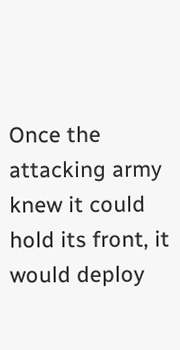Once the attacking army knew it could hold its front, it would deploy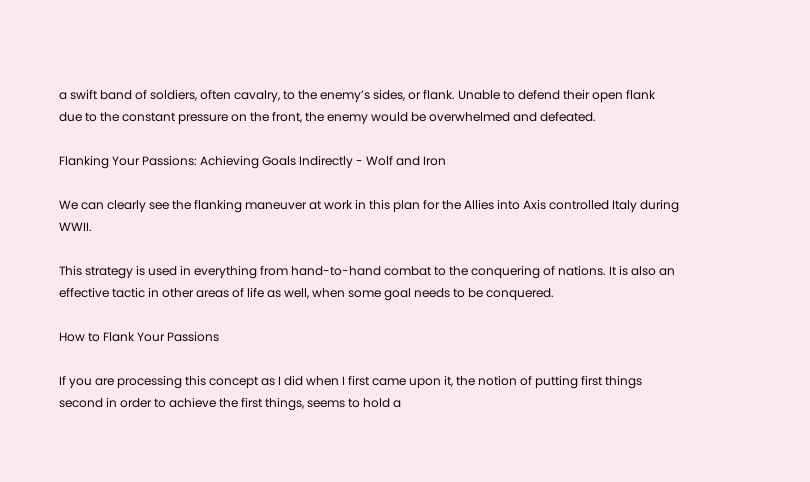a swift band of soldiers, often cavalry, to the enemy’s sides, or flank. Unable to defend their open flank due to the constant pressure on the front, the enemy would be overwhelmed and defeated.

Flanking Your Passions: Achieving Goals Indirectly - Wolf and Iron

We can clearly see the flanking maneuver at work in this plan for the Allies into Axis controlled Italy during WWII.

This strategy is used in everything from hand-to-hand combat to the conquering of nations. It is also an effective tactic in other areas of life as well, when some goal needs to be conquered.

How to Flank Your Passions

If you are processing this concept as I did when I first came upon it, the notion of putting first things second in order to achieve the first things, seems to hold a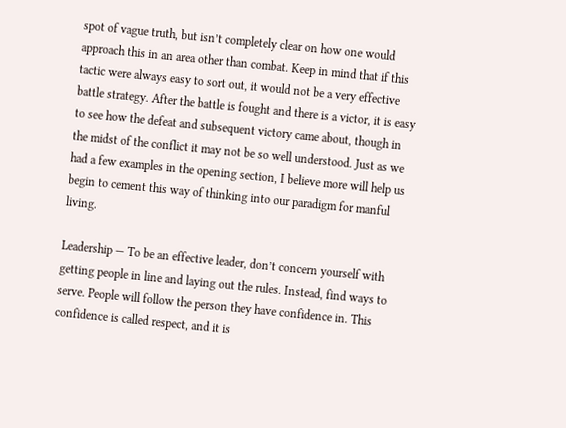spot of vague truth, but isn’t completely clear on how one would approach this in an area other than combat. Keep in mind that if this tactic were always easy to sort out, it would not be a very effective battle strategy. After the battle is fought and there is a victor, it is easy to see how the defeat and subsequent victory came about, though in the midst of the conflict it may not be so well understood. Just as we had a few examples in the opening section, I believe more will help us begin to cement this way of thinking into our paradigm for manful living.

Leadership — To be an effective leader, don’t concern yourself with getting people in line and laying out the rules. Instead, find ways to serve. People will follow the person they have confidence in. This confidence is called respect, and it is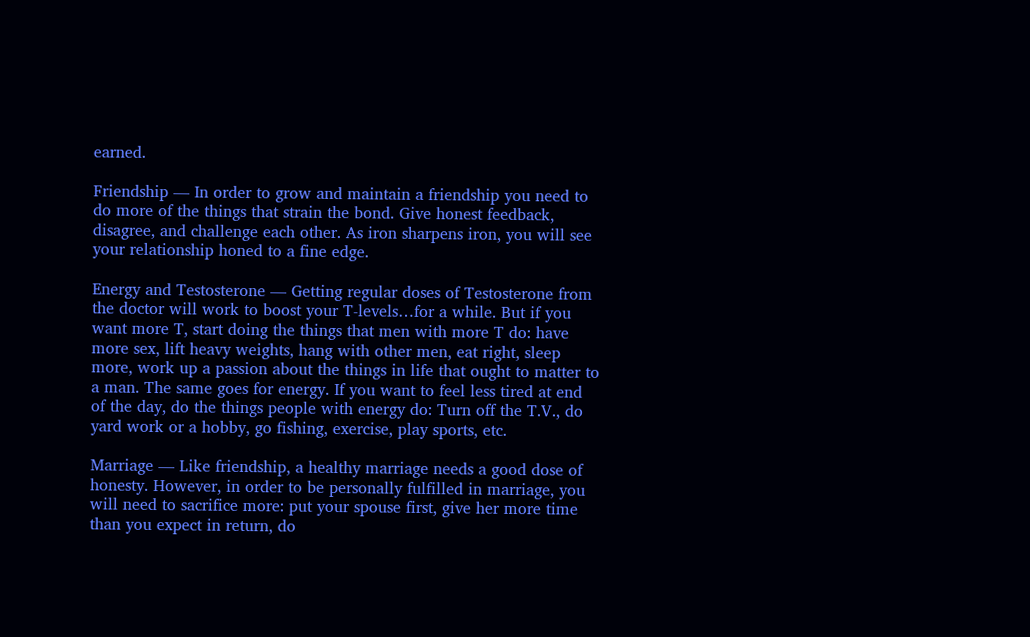earned.

Friendship — In order to grow and maintain a friendship you need to do more of the things that strain the bond. Give honest feedback, disagree, and challenge each other. As iron sharpens iron, you will see your relationship honed to a fine edge.

Energy and Testosterone — Getting regular doses of Testosterone from the doctor will work to boost your T-levels…for a while. But if you want more T, start doing the things that men with more T do: have more sex, lift heavy weights, hang with other men, eat right, sleep more, work up a passion about the things in life that ought to matter to a man. The same goes for energy. If you want to feel less tired at end of the day, do the things people with energy do: Turn off the T.V., do yard work or a hobby, go fishing, exercise, play sports, etc.

Marriage — Like friendship, a healthy marriage needs a good dose of honesty. However, in order to be personally fulfilled in marriage, you will need to sacrifice more: put your spouse first, give her more time than you expect in return, do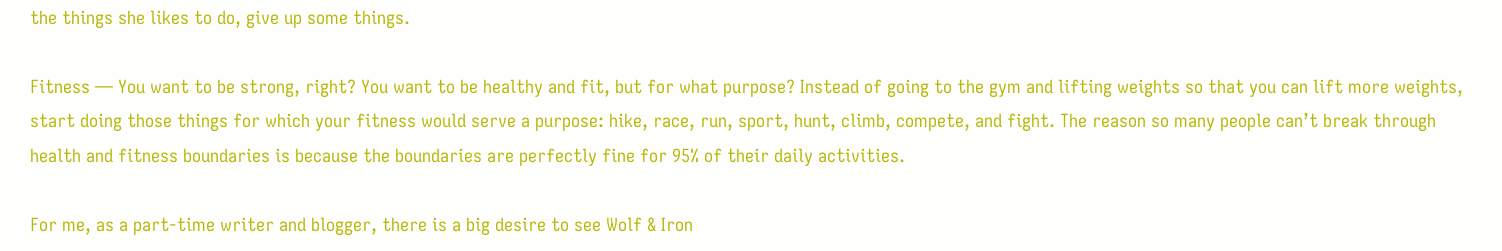the things she likes to do, give up some things.

Fitness — You want to be strong, right? You want to be healthy and fit, but for what purpose? Instead of going to the gym and lifting weights so that you can lift more weights, start doing those things for which your fitness would serve a purpose: hike, race, run, sport, hunt, climb, compete, and fight. The reason so many people can’t break through health and fitness boundaries is because the boundaries are perfectly fine for 95% of their daily activities.

For me, as a part-time writer and blogger, there is a big desire to see Wolf & Iron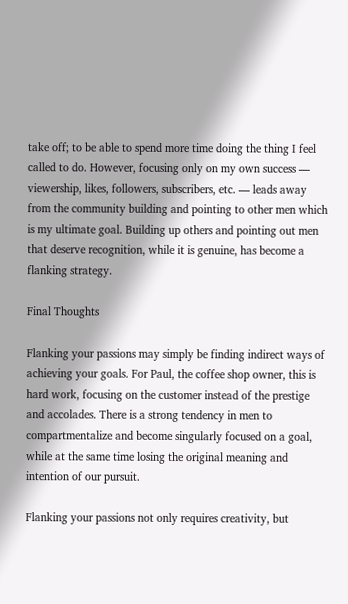take off; to be able to spend more time doing the thing I feel called to do. However, focusing only on my own success — viewership, likes, followers, subscribers, etc. — leads away from the community building and pointing to other men which is my ultimate goal. Building up others and pointing out men that deserve recognition, while it is genuine, has become a flanking strategy.

Final Thoughts

Flanking your passions may simply be finding indirect ways of achieving your goals. For Paul, the coffee shop owner, this is hard work, focusing on the customer instead of the prestige and accolades. There is a strong tendency in men to compartmentalize and become singularly focused on a goal, while at the same time losing the original meaning and intention of our pursuit.

Flanking your passions not only requires creativity, but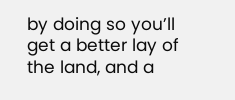by doing so you’ll get a better lay of the land, and a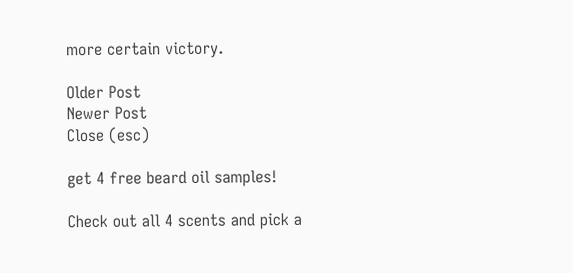more certain victory.

Older Post
Newer Post
Close (esc)

get 4 free beard oil samples!

Check out all 4 scents and pick a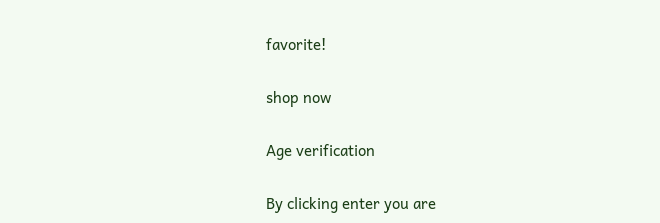favorite!

shop now

Age verification

By clicking enter you are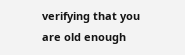verifying that you are old enough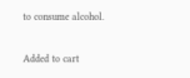to consume alcohol.


Added to cart